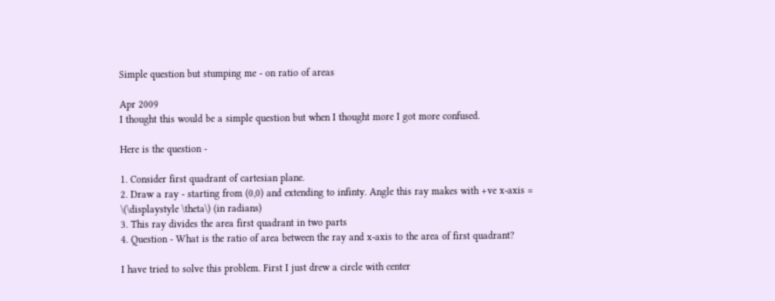Simple question but stumping me - on ratio of areas

Apr 2009
I thought this would be a simple question but when I thought more I got more confused.

Here is the question -

1. Consider first quadrant of cartesian plane.
2. Draw a ray - starting from (0,0) and extending to infinty. Angle this ray makes with +ve x-axis = \(\displaystyle \theta\) (in radians)
3. This ray divides the area first quadrant in two parts
4. Question - What is the ratio of area between the ray and x-axis to the area of first quadrant?

I have tried to solve this problem. First I just drew a circle with center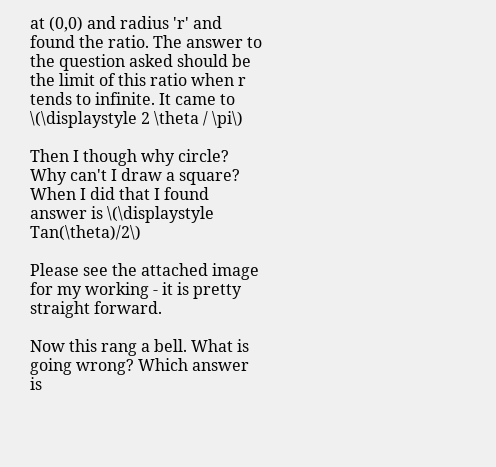at (0,0) and radius 'r' and found the ratio. The answer to the question asked should be the limit of this ratio when r tends to infinite. It came to \(\displaystyle 2 \theta / \pi\)

Then I though why circle? Why can't I draw a square? When I did that I found answer is \(\displaystyle Tan(\theta)/2\)

Please see the attached image for my working - it is pretty straight forward.

Now this rang a bell. What is going wrong? Which answer is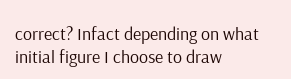correct? Infact depending on what initial figure I choose to draw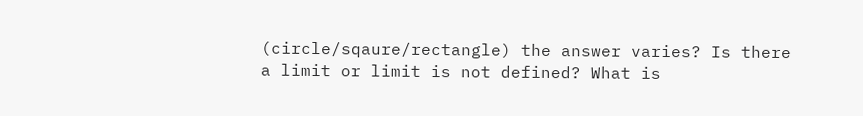(circle/sqaure/rectangle) the answer varies? Is there a limit or limit is not defined? What is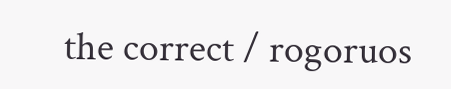the correct / rogoruos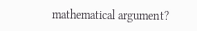mathematical argument?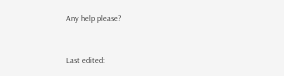Any help please?


Last edited: